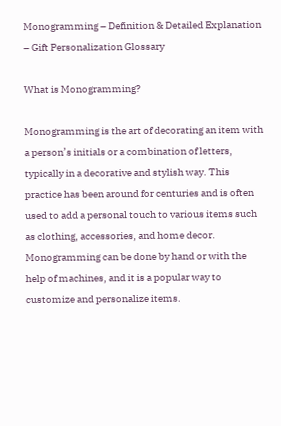Monogramming – Definition & Detailed Explanation – Gift Personalization Glossary

What is Monogramming?

Monogramming is the art of decorating an item with a person’s initials or a combination of letters, typically in a decorative and stylish way. This practice has been around for centuries and is often used to add a personal touch to various items such as clothing, accessories, and home decor. Monogramming can be done by hand or with the help of machines, and it is a popular way to customize and personalize items.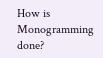How is Monogramming done?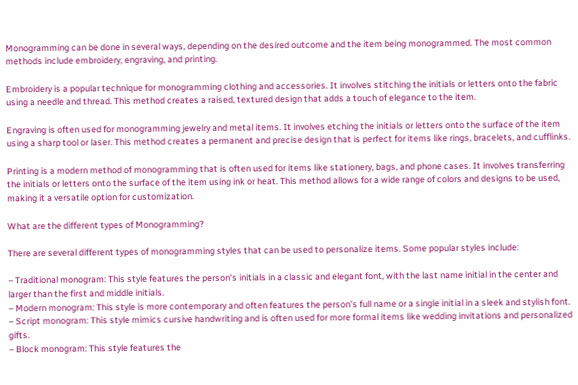Monogramming can be done in several ways, depending on the desired outcome and the item being monogrammed. The most common methods include embroidery, engraving, and printing.

Embroidery is a popular technique for monogramming clothing and accessories. It involves stitching the initials or letters onto the fabric using a needle and thread. This method creates a raised, textured design that adds a touch of elegance to the item.

Engraving is often used for monogramming jewelry and metal items. It involves etching the initials or letters onto the surface of the item using a sharp tool or laser. This method creates a permanent and precise design that is perfect for items like rings, bracelets, and cufflinks.

Printing is a modern method of monogramming that is often used for items like stationery, bags, and phone cases. It involves transferring the initials or letters onto the surface of the item using ink or heat. This method allows for a wide range of colors and designs to be used, making it a versatile option for customization.

What are the different types of Monogramming?

There are several different types of monogramming styles that can be used to personalize items. Some popular styles include:

– Traditional monogram: This style features the person’s initials in a classic and elegant font, with the last name initial in the center and larger than the first and middle initials.
– Modern monogram: This style is more contemporary and often features the person’s full name or a single initial in a sleek and stylish font.
– Script monogram: This style mimics cursive handwriting and is often used for more formal items like wedding invitations and personalized gifts.
– Block monogram: This style features the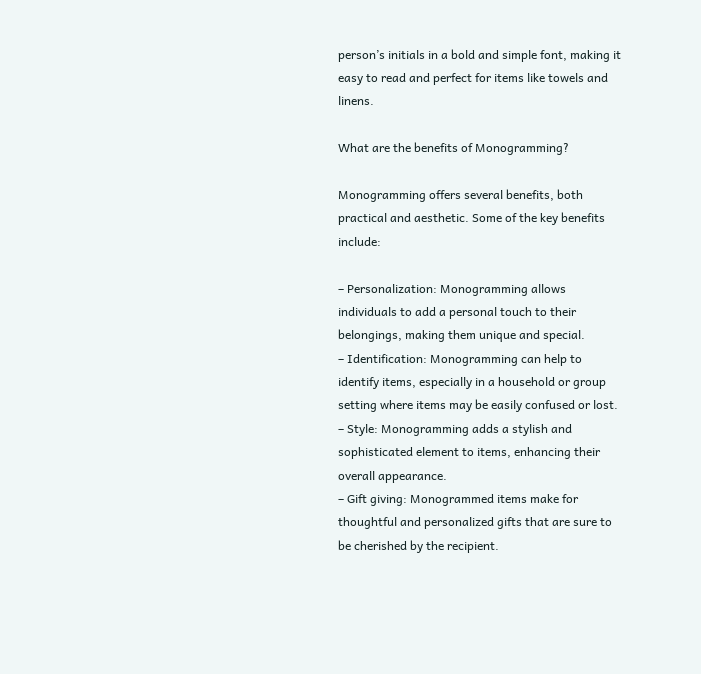person’s initials in a bold and simple font, making it easy to read and perfect for items like towels and linens.

What are the benefits of Monogramming?

Monogramming offers several benefits, both practical and aesthetic. Some of the key benefits include:

– Personalization: Monogramming allows individuals to add a personal touch to their belongings, making them unique and special.
– Identification: Monogramming can help to identify items, especially in a household or group setting where items may be easily confused or lost.
– Style: Monogramming adds a stylish and sophisticated element to items, enhancing their overall appearance.
– Gift giving: Monogrammed items make for thoughtful and personalized gifts that are sure to be cherished by the recipient.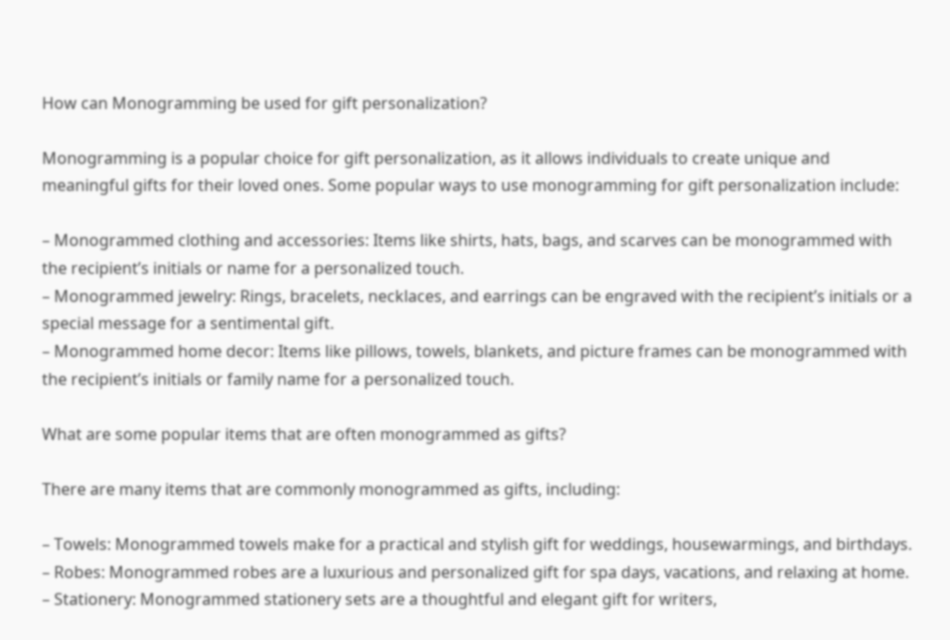How can Monogramming be used for gift personalization?

Monogramming is a popular choice for gift personalization, as it allows individuals to create unique and meaningful gifts for their loved ones. Some popular ways to use monogramming for gift personalization include:

– Monogrammed clothing and accessories: Items like shirts, hats, bags, and scarves can be monogrammed with the recipient’s initials or name for a personalized touch.
– Monogrammed jewelry: Rings, bracelets, necklaces, and earrings can be engraved with the recipient’s initials or a special message for a sentimental gift.
– Monogrammed home decor: Items like pillows, towels, blankets, and picture frames can be monogrammed with the recipient’s initials or family name for a personalized touch.

What are some popular items that are often monogrammed as gifts?

There are many items that are commonly monogrammed as gifts, including:

– Towels: Monogrammed towels make for a practical and stylish gift for weddings, housewarmings, and birthdays.
– Robes: Monogrammed robes are a luxurious and personalized gift for spa days, vacations, and relaxing at home.
– Stationery: Monogrammed stationery sets are a thoughtful and elegant gift for writers,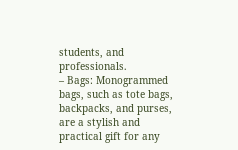students, and professionals.
– Bags: Monogrammed bags, such as tote bags, backpacks, and purses, are a stylish and practical gift for any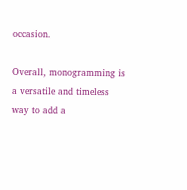occasion.

Overall, monogramming is a versatile and timeless way to add a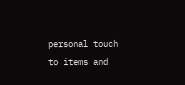personal touch to items and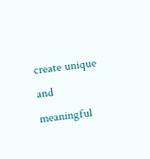create unique and meaningful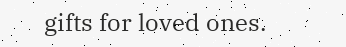gifts for loved ones.